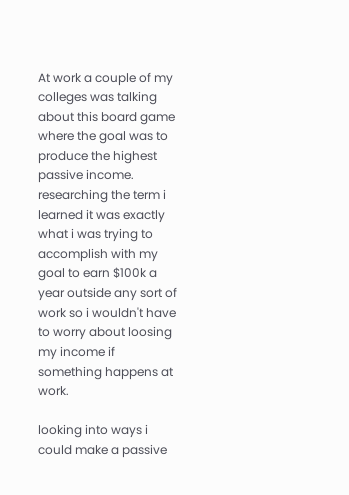At work a couple of my colleges was talking about this board game where the goal was to produce the highest passive income. researching the term i learned it was exactly what i was trying to accomplish with my goal to earn $100k a year outside any sort of work so i wouldn't have to worry about loosing my income if something happens at work.

looking into ways i could make a passive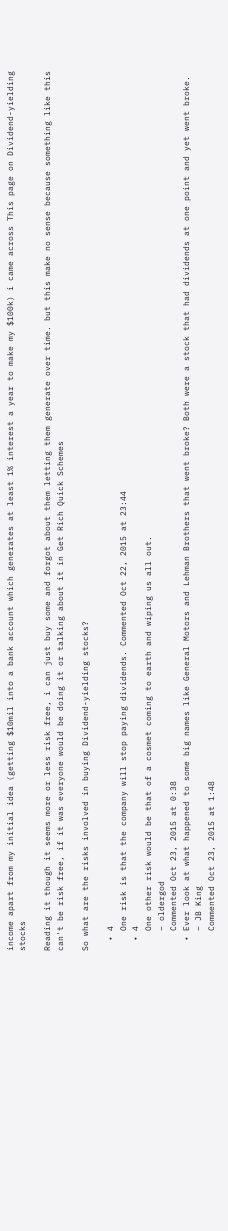income apart from my initial idea (getting $10mil into a bank account which generates at least 1% interest a year to make my $100k) i came across This page on Dividend-yielding stocks

Reading it though it seems more or less risk free, i can just buy some and forgot about them letting them generate over time. but this make no sense because something like this can't be risk free, if it was everyone would be doing it or talking about it in Get Rich Quick Schemes

So what are the risks involved in buying Dividend-yielding stocks?

  • 4
    One risk is that the company will stop paying dividends. Commented Oct 22, 2015 at 23:44
  • 4
    One other risk would be that of a cosmet coming to earth and wiping us all out.
    – oldergod
    Commented Oct 23, 2015 at 0:38
  • Ever look at what happened to some big names like General Motors and Lehman Brothers that went broke? Both were a stock that had dividends at one point and yet went broke.
    – JB King
    Commented Oct 23, 2015 at 1:48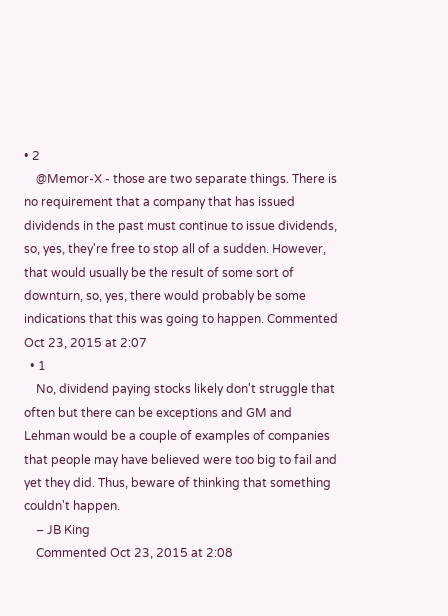• 2
    @Memor-X - those are two separate things. There is no requirement that a company that has issued dividends in the past must continue to issue dividends, so, yes, they're free to stop all of a sudden. However, that would usually be the result of some sort of downturn, so, yes, there would probably be some indications that this was going to happen. Commented Oct 23, 2015 at 2:07
  • 1
    No, dividend paying stocks likely don't struggle that often but there can be exceptions and GM and Lehman would be a couple of examples of companies that people may have believed were too big to fail and yet they did. Thus, beware of thinking that something couldn't happen.
    – JB King
    Commented Oct 23, 2015 at 2:08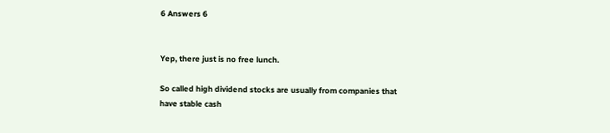6 Answers 6


Yep, there just is no free lunch.

So called high dividend stocks are usually from companies that have stable cash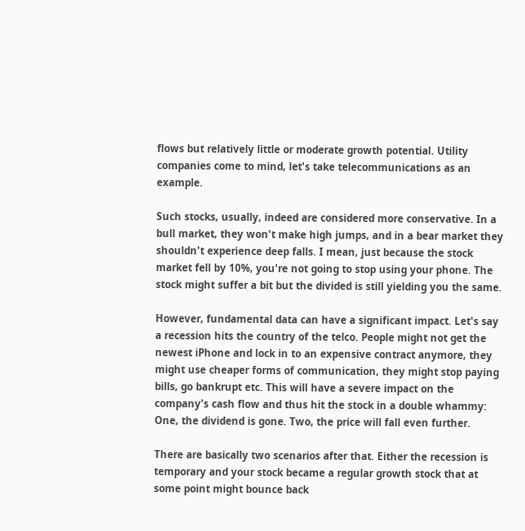flows but relatively little or moderate growth potential. Utility companies come to mind, let's take telecommunications as an example.

Such stocks, usually, indeed are considered more conservative. In a bull market, they won't make high jumps, and in a bear market they shouldn't experience deep falls. I mean, just because the stock market fell by 10%, you're not going to stop using your phone. The stock might suffer a bit but the divided is still yielding you the same.

However, fundamental data can have a significant impact. Let's say a recession hits the country of the telco. People might not get the newest iPhone and lock in to an expensive contract anymore, they might use cheaper forms of communication, they might stop paying bills, go bankrupt etc. This will have a severe impact on the company's cash flow and thus hit the stock in a double whammy: One, the dividend is gone. Two, the price will fall even further.

There are basically two scenarios after that. Either the recession is temporary and your stock became a regular growth stock that at some point might bounce back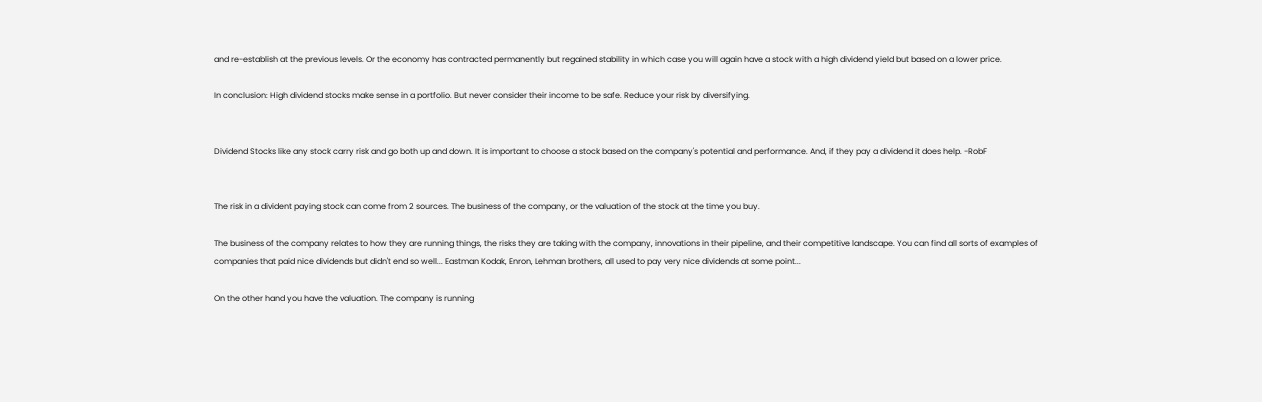and re-establish at the previous levels. Or the economy has contracted permanently but regained stability in which case you will again have a stock with a high dividend yield but based on a lower price.

In conclusion: High dividend stocks make sense in a portfolio. But never consider their income to be safe. Reduce your risk by diversifying.


Dividend Stocks like any stock carry risk and go both up and down. It is important to choose a stock based on the company's potential and performance. And, if they pay a dividend it does help. -RobF


The risk in a divident paying stock can come from 2 sources. The business of the company, or the valuation of the stock at the time you buy.

The business of the company relates to how they are running things, the risks they are taking with the company, innovations in their pipeline, and their competitive landscape. You can find all sorts of examples of companies that paid nice dividends but didn't end so well... Eastman Kodak, Enron, Lehman brothers, all used to pay very nice dividends at some point...

On the other hand you have the valuation. The company is running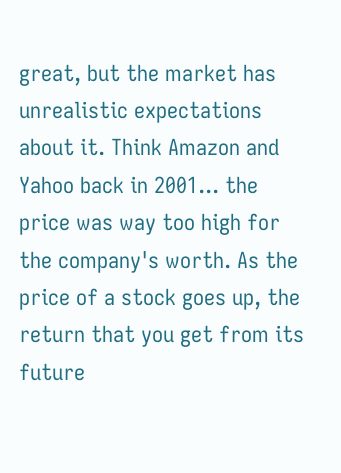great, but the market has unrealistic expectations about it. Think Amazon and Yahoo back in 2001... the price was way too high for the company's worth. As the price of a stock goes up, the return that you get from its future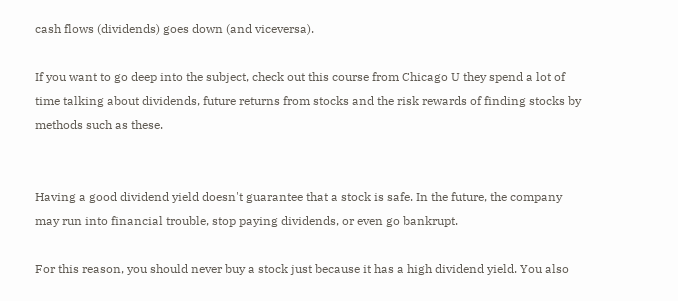cash flows (dividends) goes down (and viceversa).

If you want to go deep into the subject, check out this course from Chicago U they spend a lot of time talking about dividends, future returns from stocks and the risk rewards of finding stocks by methods such as these.


Having a good dividend yield doesn't guarantee that a stock is safe. In the future, the company may run into financial trouble, stop paying dividends, or even go bankrupt.

For this reason, you should never buy a stock just because it has a high dividend yield. You also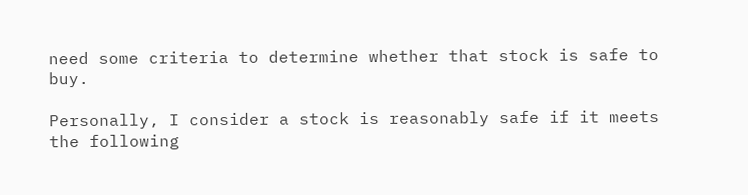need some criteria to determine whether that stock is safe to buy.

Personally, I consider a stock is reasonably safe if it meets the following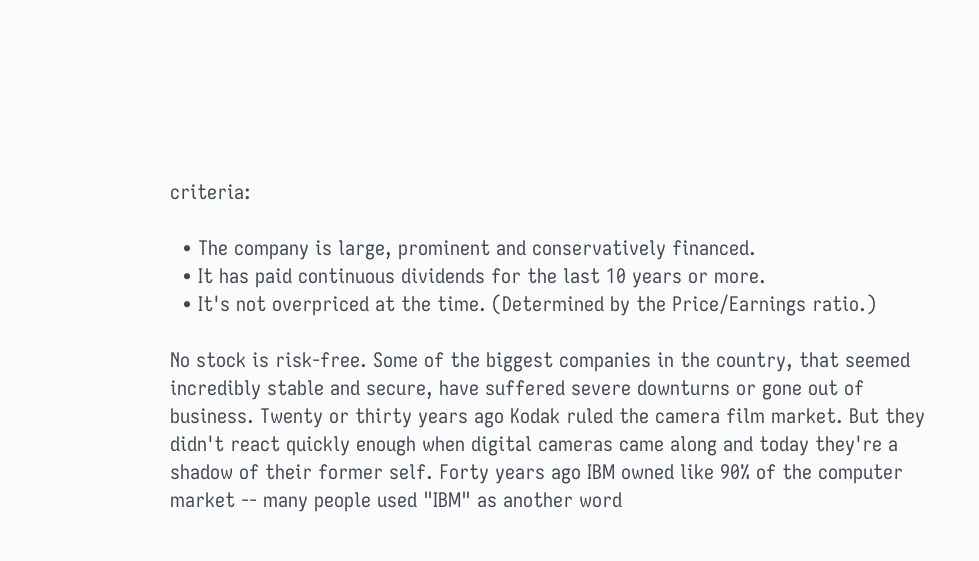criteria:

  • The company is large, prominent and conservatively financed.
  • It has paid continuous dividends for the last 10 years or more.
  • It's not overpriced at the time. (Determined by the Price/Earnings ratio.)

No stock is risk-free. Some of the biggest companies in the country, that seemed incredibly stable and secure, have suffered severe downturns or gone out of business. Twenty or thirty years ago Kodak ruled the camera film market. But they didn't react quickly enough when digital cameras came along and today they're a shadow of their former self. Forty years ago IBM owned like 90% of the computer market -- many people used "IBM" as another word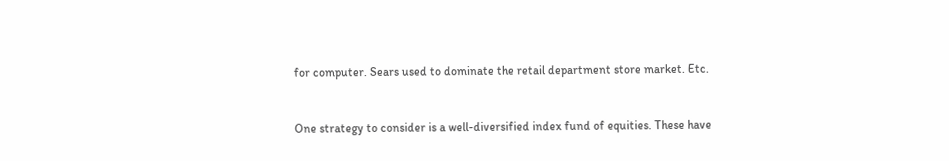for computer. Sears used to dominate the retail department store market. Etc.


One strategy to consider is a well-diversified index fund of equities. These have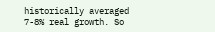historically averaged 7-8% real growth. So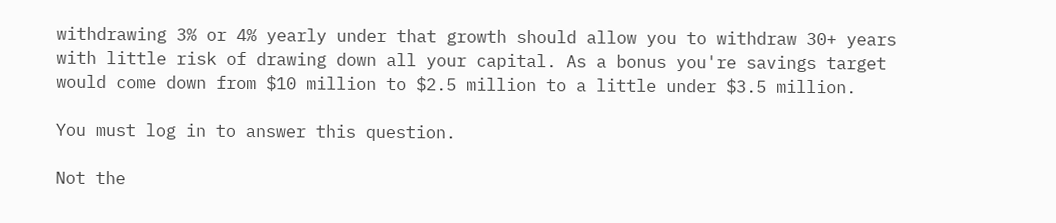withdrawing 3% or 4% yearly under that growth should allow you to withdraw 30+ years with little risk of drawing down all your capital. As a bonus you're savings target would come down from $10 million to $2.5 million to a little under $3.5 million.

You must log in to answer this question.

Not the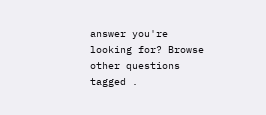answer you're looking for? Browse other questions tagged .